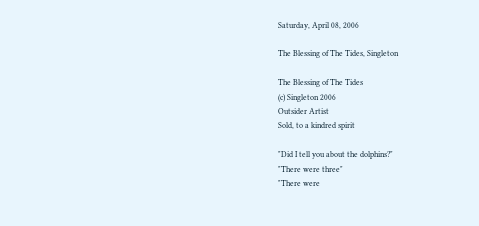Saturday, April 08, 2006

The Blessing of The Tides, Singleton

The Blessing of The Tides
(c) Singleton 2006
Outsider Artist
Sold, to a kindred spirit

"Did I tell you about the dolphins?"
"There were three"
"There were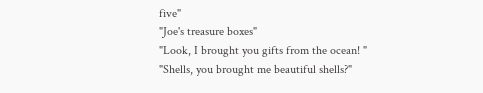five"
"Joe's treasure boxes"
"Look, I brought you gifts from the ocean! "
"Shells, you brought me beautiful shells?"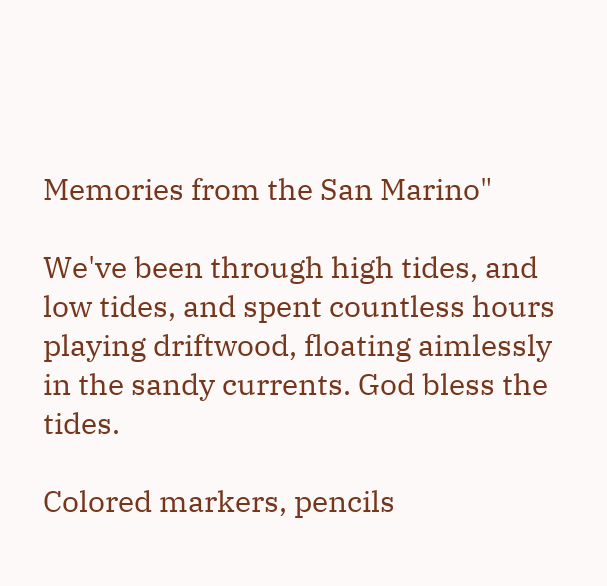Memories from the San Marino"

We've been through high tides, and low tides, and spent countless hours playing driftwood, floating aimlessly in the sandy currents. God bless the tides.

Colored markers, pencils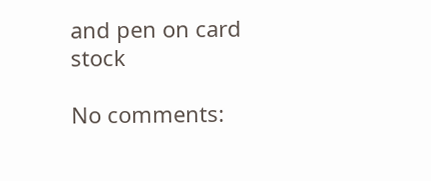and pen on card stock

No comments: